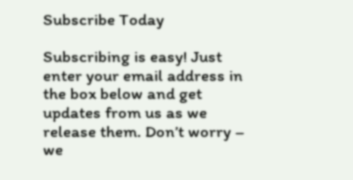Subscribe Today

Subscribing is easy! Just enter your email address in the box below and get updates from us as we release them. Don’t worry – we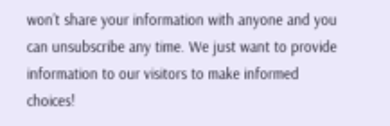won’t share your information with anyone and you can unsubscribe any time. We just want to provide information to our visitors to make informed choices!